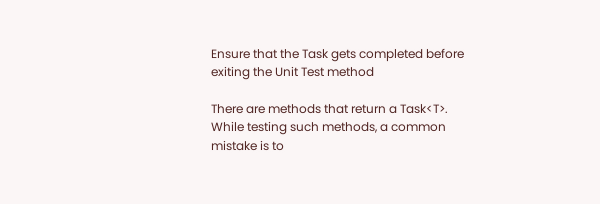Ensure that the Task gets completed before exiting the Unit Test method

There are methods that return a Task<T>. While testing such methods, a common mistake is to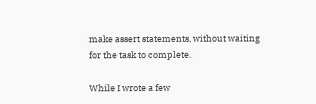make assert statements, without waiting for the task to complete.

While I wrote a few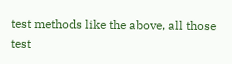test methods like the above, all those test